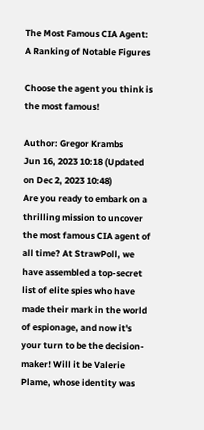The Most Famous CIA Agent: A Ranking of Notable Figures

Choose the agent you think is the most famous!

Author: Gregor Krambs
Jun 16, 2023 10:18 (Updated on Dec 2, 2023 10:48)
Are you ready to embark on a thrilling mission to uncover the most famous CIA agent of all time? At StrawPoll, we have assembled a top-secret list of elite spies who have made their mark in the world of espionage, and now it's your turn to be the decision-maker! Will it be Valerie Plame, whose identity was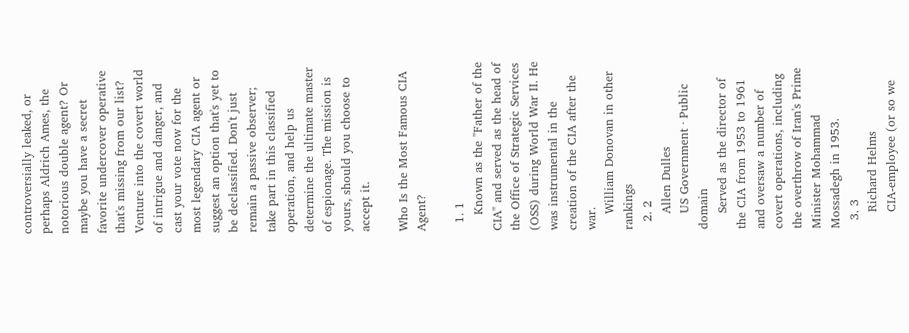controversially leaked, or perhaps Aldrich Ames, the notorious double agent? Or maybe you have a secret favorite undercover operative that's missing from our list? Venture into the covert world of intrigue and danger, and cast your vote now for the most legendary CIA agent or suggest an option that's yet to be declassified. Don't just remain a passive observer; take part in this classified operation, and help us determine the ultimate master of espionage. The mission is yours, should you choose to accept it.

Who Is the Most Famous CIA Agent?

  1. 1
    Known as the "Father of the CIA" and served as the head of the Office of Strategic Services (OSS) during World War II. He was instrumental in the creation of the CIA after the war.
    William Donovan in other rankings
  2. 2
    Allen Dulles
    US Government · Public domain
    Served as the director of the CIA from 1953 to 1961 and oversaw a number of covert operations, including the overthrow of Iran's Prime Minister Mohammad Mossadegh in 1953.
  3. 3
    Richard Helms
    CIA-employee (or so we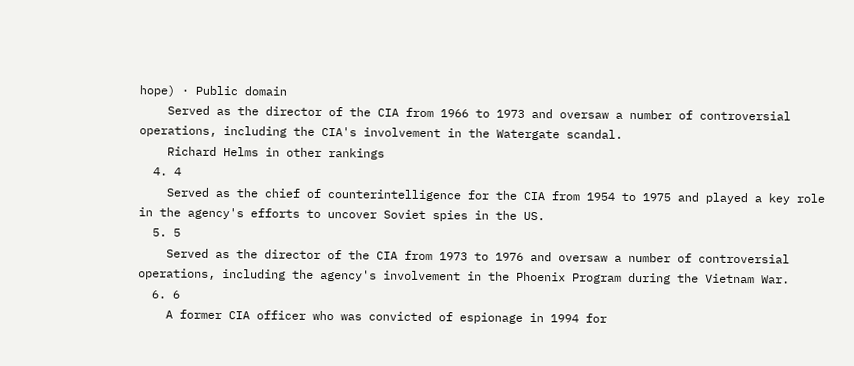hope) · Public domain
    Served as the director of the CIA from 1966 to 1973 and oversaw a number of controversial operations, including the CIA's involvement in the Watergate scandal.
    Richard Helms in other rankings
  4. 4
    Served as the chief of counterintelligence for the CIA from 1954 to 1975 and played a key role in the agency's efforts to uncover Soviet spies in the US.
  5. 5
    Served as the director of the CIA from 1973 to 1976 and oversaw a number of controversial operations, including the agency's involvement in the Phoenix Program during the Vietnam War.
  6. 6
    A former CIA officer who was convicted of espionage in 1994 for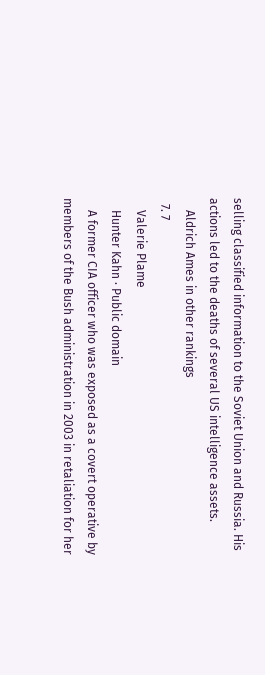selling classified information to the Soviet Union and Russia. His actions led to the deaths of several US intelligence assets.
    Aldrich Ames in other rankings
  7. 7
    Valerie Plame
    Hunter Kahn · Public domain
    A former CIA officer who was exposed as a covert operative by members of the Bush administration in 2003 in retaliation for her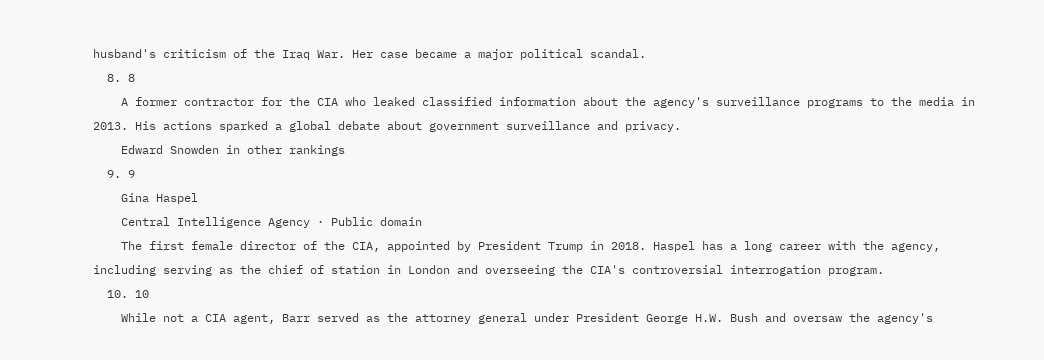husband's criticism of the Iraq War. Her case became a major political scandal.
  8. 8
    A former contractor for the CIA who leaked classified information about the agency's surveillance programs to the media in 2013. His actions sparked a global debate about government surveillance and privacy.
    Edward Snowden in other rankings
  9. 9
    Gina Haspel
    Central Intelligence Agency · Public domain
    The first female director of the CIA, appointed by President Trump in 2018. Haspel has a long career with the agency, including serving as the chief of station in London and overseeing the CIA's controversial interrogation program.
  10. 10
    While not a CIA agent, Barr served as the attorney general under President George H.W. Bush and oversaw the agency's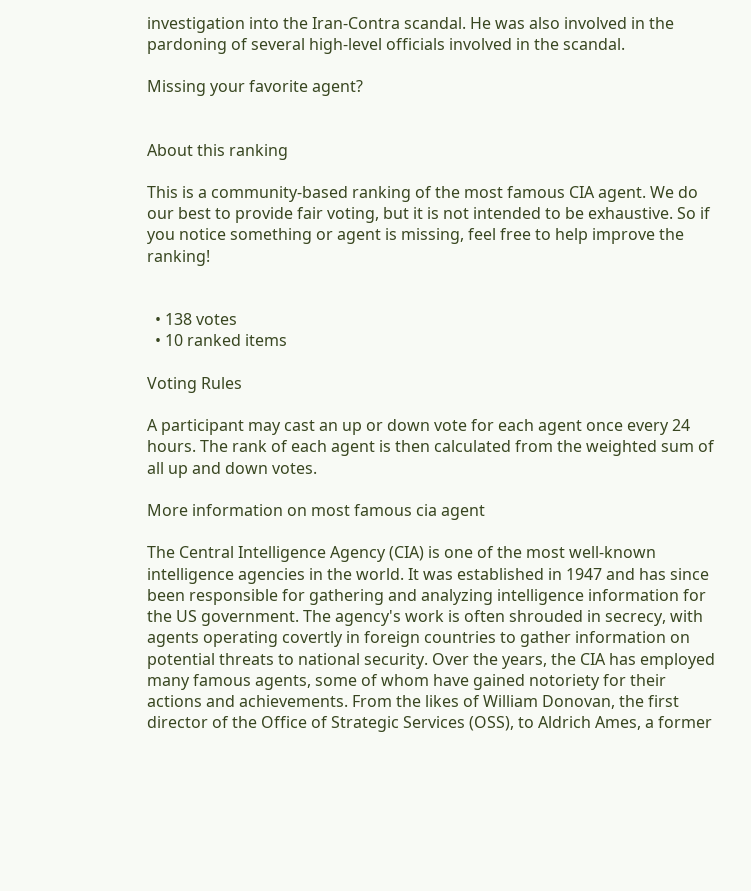investigation into the Iran-Contra scandal. He was also involved in the pardoning of several high-level officials involved in the scandal.

Missing your favorite agent?


About this ranking

This is a community-based ranking of the most famous CIA agent. We do our best to provide fair voting, but it is not intended to be exhaustive. So if you notice something or agent is missing, feel free to help improve the ranking!


  • 138 votes
  • 10 ranked items

Voting Rules

A participant may cast an up or down vote for each agent once every 24 hours. The rank of each agent is then calculated from the weighted sum of all up and down votes.

More information on most famous cia agent

The Central Intelligence Agency (CIA) is one of the most well-known intelligence agencies in the world. It was established in 1947 and has since been responsible for gathering and analyzing intelligence information for the US government. The agency's work is often shrouded in secrecy, with agents operating covertly in foreign countries to gather information on potential threats to national security. Over the years, the CIA has employed many famous agents, some of whom have gained notoriety for their actions and achievements. From the likes of William Donovan, the first director of the Office of Strategic Services (OSS), to Aldrich Ames, a former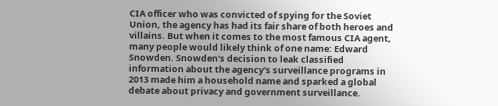CIA officer who was convicted of spying for the Soviet Union, the agency has had its fair share of both heroes and villains. But when it comes to the most famous CIA agent, many people would likely think of one name: Edward Snowden. Snowden's decision to leak classified information about the agency's surveillance programs in 2013 made him a household name and sparked a global debate about privacy and government surveillance.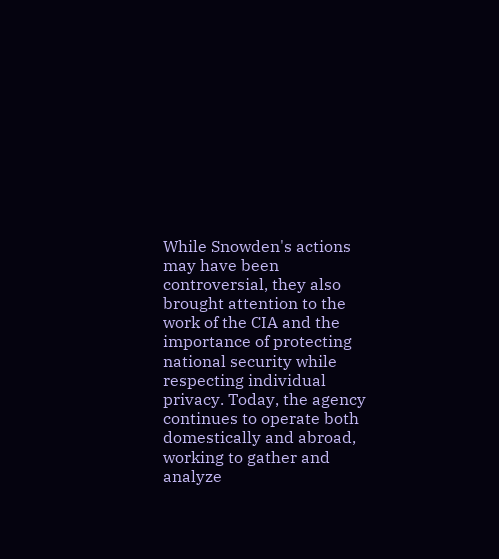While Snowden's actions may have been controversial, they also brought attention to the work of the CIA and the importance of protecting national security while respecting individual privacy. Today, the agency continues to operate both domestically and abroad, working to gather and analyze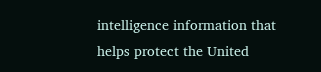intelligence information that helps protect the United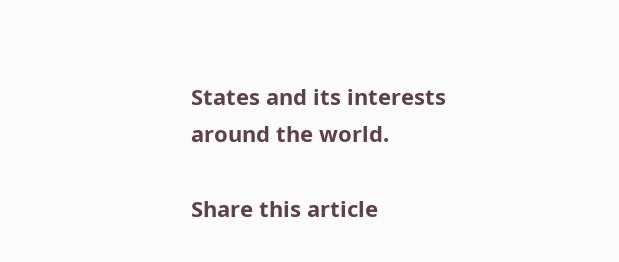States and its interests around the world.

Share this article